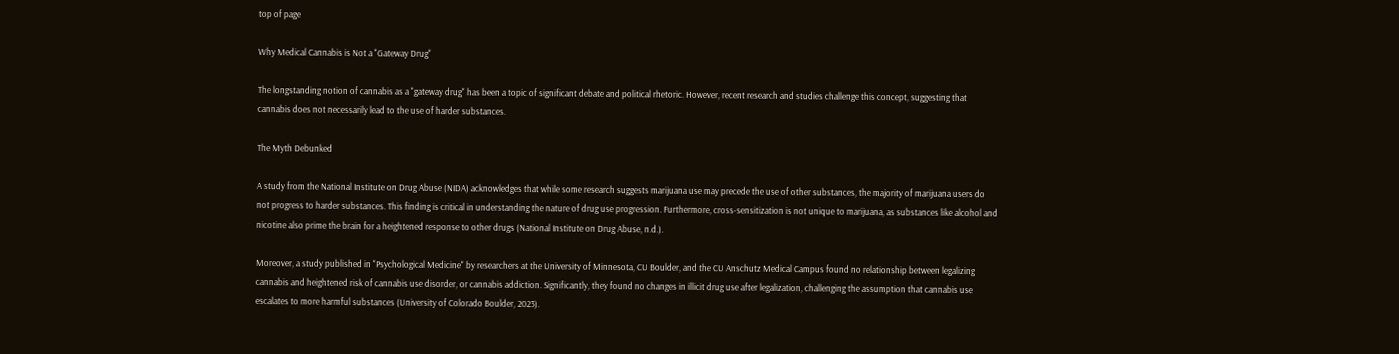top of page

Why Medical Cannabis is Not a "Gateway Drug"

The longstanding notion of cannabis as a "gateway drug" has been a topic of significant debate and political rhetoric. However, recent research and studies challenge this concept, suggesting that cannabis does not necessarily lead to the use of harder substances.

The Myth Debunked

A study from the National Institute on Drug Abuse (NIDA) acknowledges that while some research suggests marijuana use may precede the use of other substances, the majority of marijuana users do not progress to harder substances. This finding is critical in understanding the nature of drug use progression. Furthermore, cross-sensitization is not unique to marijuana, as substances like alcohol and nicotine also prime the brain for a heightened response to other drugs (National Institute on Drug Abuse, n.d.).

Moreover, a study published in "Psychological Medicine" by researchers at the University of Minnesota, CU Boulder, and the CU Anschutz Medical Campus found no relationship between legalizing cannabis and heightened risk of cannabis use disorder, or cannabis addiction. Significantly, they found no changes in illicit drug use after legalization, challenging the assumption that cannabis use escalates to more harmful substances (University of Colorado Boulder, 2023).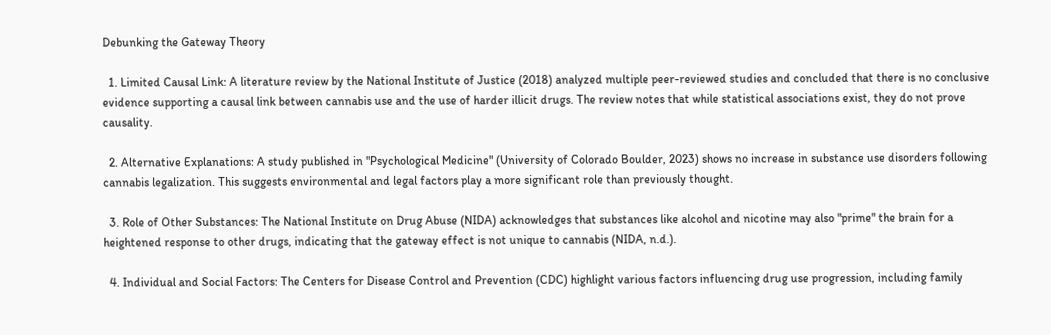Debunking the Gateway Theory

  1. Limited Causal Link: A literature review by the National Institute of Justice (2018) analyzed multiple peer-reviewed studies and concluded that there is no conclusive evidence supporting a causal link between cannabis use and the use of harder illicit drugs. The review notes that while statistical associations exist, they do not prove causality.

  2. Alternative Explanations: A study published in "Psychological Medicine" (University of Colorado Boulder, 2023) shows no increase in substance use disorders following cannabis legalization. This suggests environmental and legal factors play a more significant role than previously thought.

  3. Role of Other Substances: The National Institute on Drug Abuse (NIDA) acknowledges that substances like alcohol and nicotine may also "prime" the brain for a heightened response to other drugs, indicating that the gateway effect is not unique to cannabis (NIDA, n.d.).

  4. Individual and Social Factors: The Centers for Disease Control and Prevention (CDC) highlight various factors influencing drug use progression, including family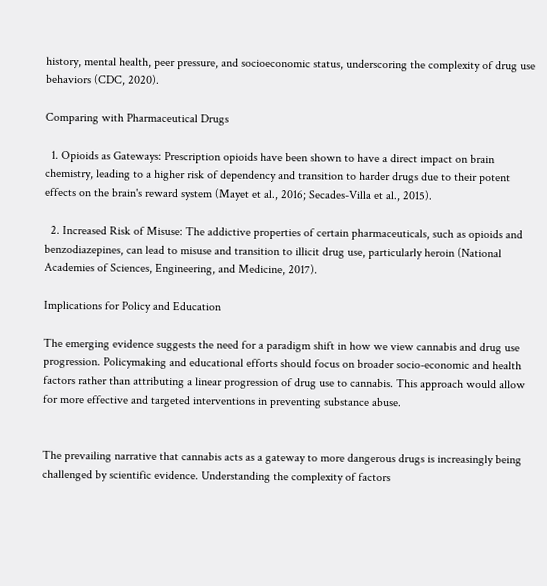history, mental health, peer pressure, and socioeconomic status, underscoring the complexity of drug use behaviors (CDC, 2020).

Comparing with Pharmaceutical Drugs

  1. Opioids as Gateways: Prescription opioids have been shown to have a direct impact on brain chemistry, leading to a higher risk of dependency and transition to harder drugs due to their potent effects on the brain's reward system (Mayet et al., 2016; Secades-Villa et al., 2015).

  2. Increased Risk of Misuse: The addictive properties of certain pharmaceuticals, such as opioids and benzodiazepines, can lead to misuse and transition to illicit drug use, particularly heroin (National Academies of Sciences, Engineering, and Medicine, 2017).

Implications for Policy and Education

The emerging evidence suggests the need for a paradigm shift in how we view cannabis and drug use progression. Policymaking and educational efforts should focus on broader socio-economic and health factors rather than attributing a linear progression of drug use to cannabis. This approach would allow for more effective and targeted interventions in preventing substance abuse.


The prevailing narrative that cannabis acts as a gateway to more dangerous drugs is increasingly being challenged by scientific evidence. Understanding the complexity of factors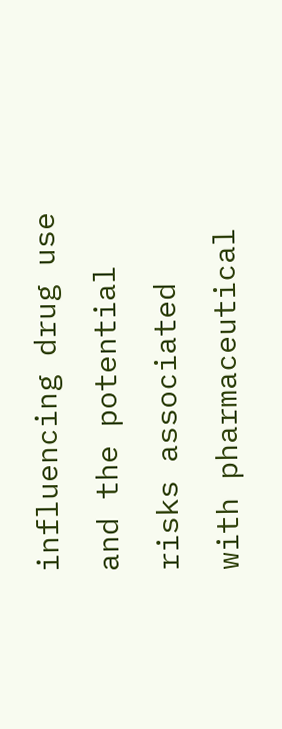influencing drug use and the potential risks associated with pharmaceutical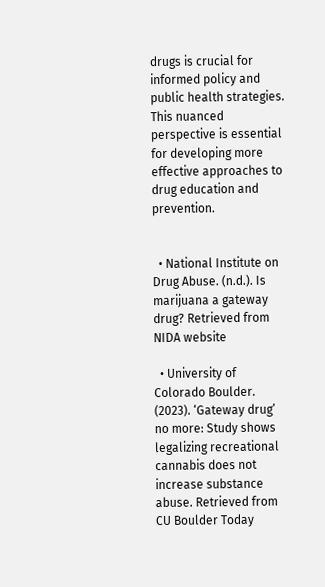drugs is crucial for informed policy and public health strategies. This nuanced perspective is essential for developing more effective approaches to drug education and prevention.


  • National Institute on Drug Abuse. (n.d.). Is marijuana a gateway drug? Retrieved from NIDA website

  • University of Colorado Boulder. (2023). ‘Gateway drug’ no more: Study shows legalizing recreational cannabis does not increase substance abuse. Retrieved from CU Boulder Today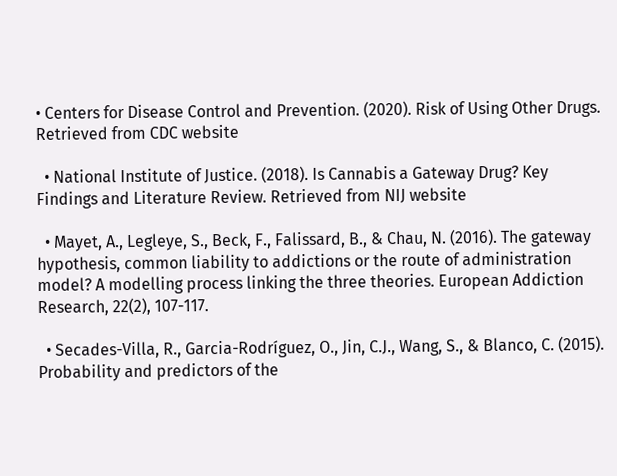• Centers for Disease Control and Prevention. (2020). Risk of Using Other Drugs. Retrieved from CDC website

  • National Institute of Justice. (2018). Is Cannabis a Gateway Drug? Key Findings and Literature Review. Retrieved from NIJ website

  • Mayet, A., Legleye, S., Beck, F., Falissard, B., & Chau, N. (2016). The gateway hypothesis, common liability to addictions or the route of administration model? A modelling process linking the three theories. European Addiction Research, 22(2), 107-117.

  • Secades-Villa, R., Garcia-Rodríguez, O., Jin, C.J., Wang, S., & Blanco, C. (2015). Probability and predictors of the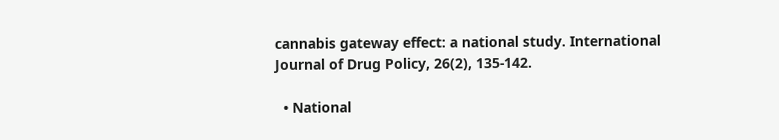cannabis gateway effect: a national study. International Journal of Drug Policy, 26(2), 135-142.

  • National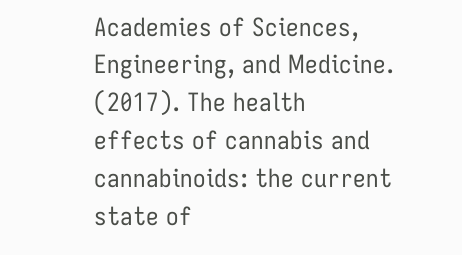Academies of Sciences, Engineering, and Medicine. (2017). The health effects of cannabis and cannabinoids: the current state of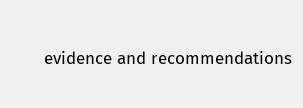evidence and recommendations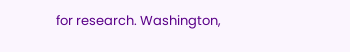for research. Washington,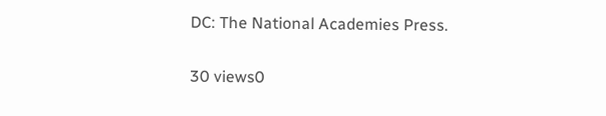DC: The National Academies Press.

30 views0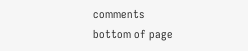comments
bottom of page